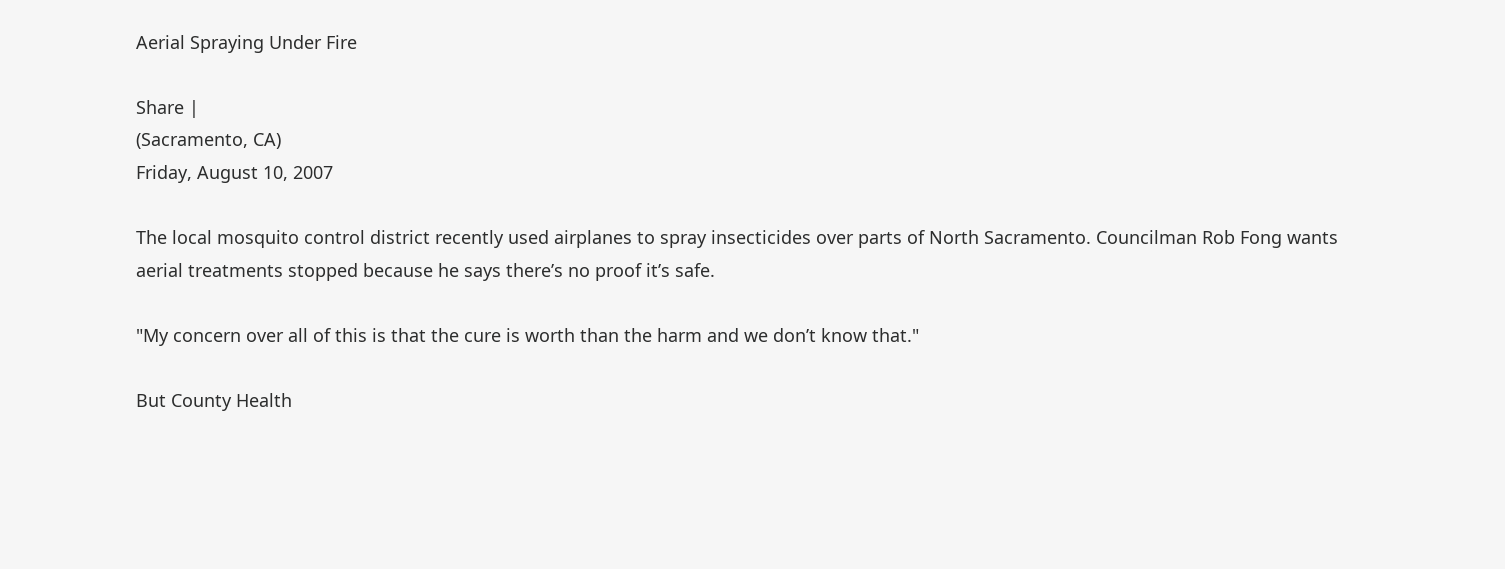Aerial Spraying Under Fire

Share |
(Sacramento, CA)
Friday, August 10, 2007

The local mosquito control district recently used airplanes to spray insecticides over parts of North Sacramento. Councilman Rob Fong wants aerial treatments stopped because he says there’s no proof it’s safe.

"My concern over all of this is that the cure is worth than the harm and we don’t know that."

But County Health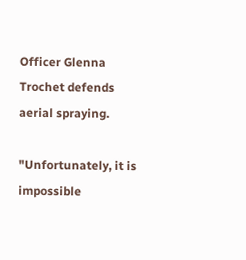Officer Glenna Trochet defends aerial spraying.

"Unfortunately, it is impossible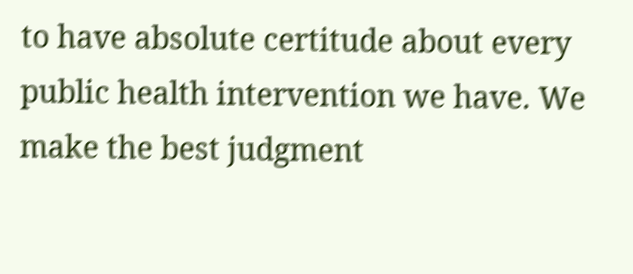to have absolute certitude about every public health intervention we have. We make the best judgment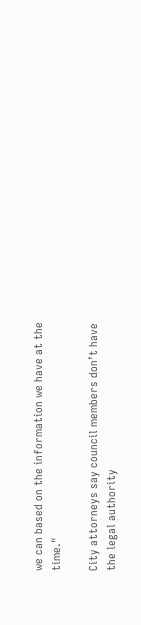we can based on the information we have at the time."

City attorneys say council members don’t have the legal authority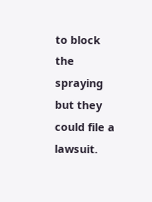to block the spraying but they could file a lawsuit.